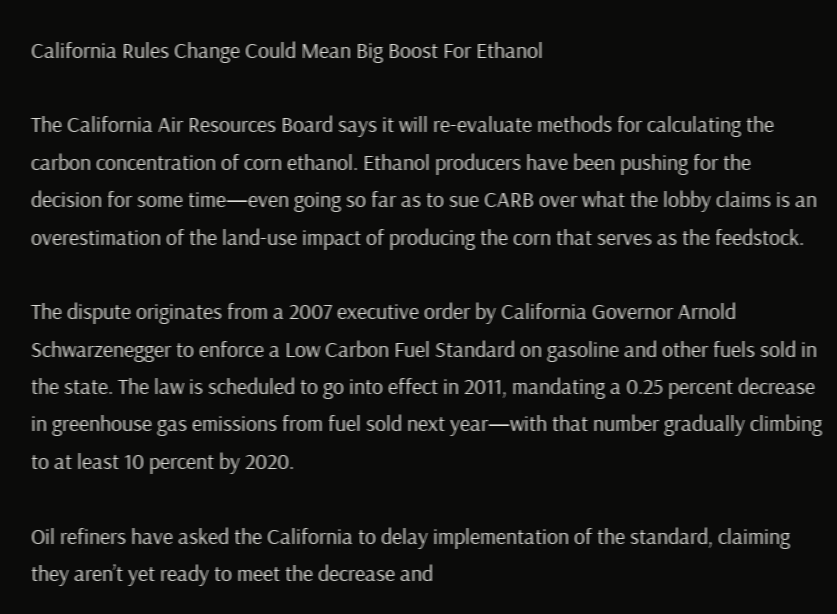California Rules Change Could Mean Big Boost For Ethanol

The California Air Resources Board says it will re-evaluate methods for calculating the carbon concentration of corn ethanol. Ethanol producers have been pushing for the decision for some time—even going so far as to sue CARB over what the lobby claims is an overestimation of the land-use impact of producing the corn that serves as the feedstock.

The dispute originates from a 2007 executive order by California Governor Arnold Schwarzenegger to enforce a Low Carbon Fuel Standard on gasoline and other fuels sold in the state. The law is scheduled to go into effect in 2011, mandating a 0.25 percent decrease in greenhouse gas emissions from fuel sold next year—with that number gradually climbing to at least 10 percent by 2020.

Oil refiners have asked the California to delay implementation of the standard, claiming they aren’t yet ready to meet the decrease and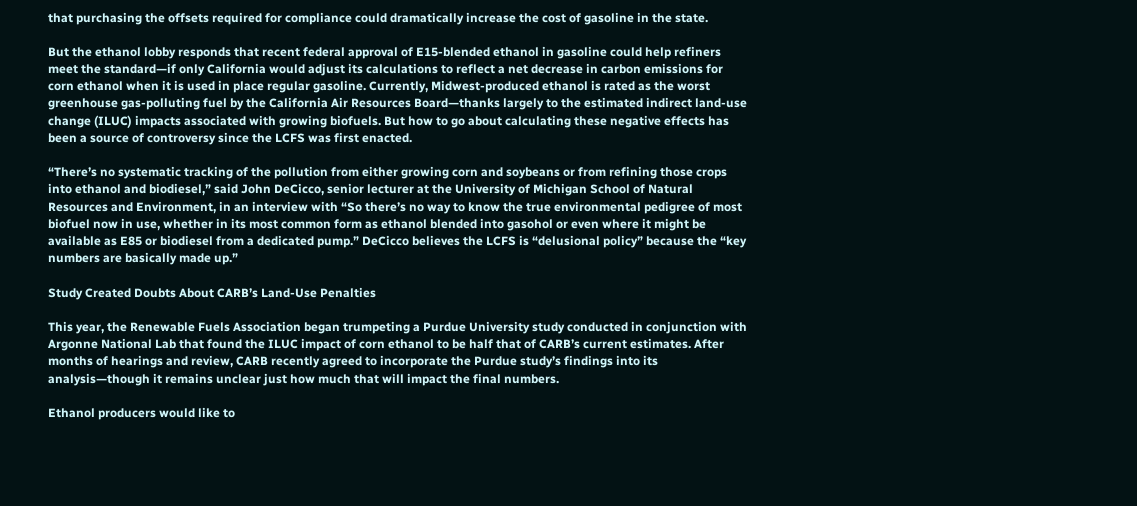that purchasing the offsets required for compliance could dramatically increase the cost of gasoline in the state.

But the ethanol lobby responds that recent federal approval of E15-blended ethanol in gasoline could help refiners meet the standard—if only California would adjust its calculations to reflect a net decrease in carbon emissions for corn ethanol when it is used in place regular gasoline. Currently, Midwest-produced ethanol is rated as the worst greenhouse gas-polluting fuel by the California Air Resources Board—thanks largely to the estimated indirect land-use change (ILUC) impacts associated with growing biofuels. But how to go about calculating these negative effects has been a source of controversy since the LCFS was first enacted.

“There’s no systematic tracking of the pollution from either growing corn and soybeans or from refining those crops into ethanol and biodiesel,” said John DeCicco, senior lecturer at the University of Michigan School of Natural Resources and Environment, in an interview with “So there’s no way to know the true environmental pedigree of most biofuel now in use, whether in its most common form as ethanol blended into gasohol or even where it might be available as E85 or biodiesel from a dedicated pump.” DeCicco believes the LCFS is “delusional policy” because the “key numbers are basically made up.”

Study Created Doubts About CARB’s Land-Use Penalties

This year, the Renewable Fuels Association began trumpeting a Purdue University study conducted in conjunction with Argonne National Lab that found the ILUC impact of corn ethanol to be half that of CARB’s current estimates. After months of hearings and review, CARB recently agreed to incorporate the Purdue study’s findings into its analysis—though it remains unclear just how much that will impact the final numbers.

Ethanol producers would like to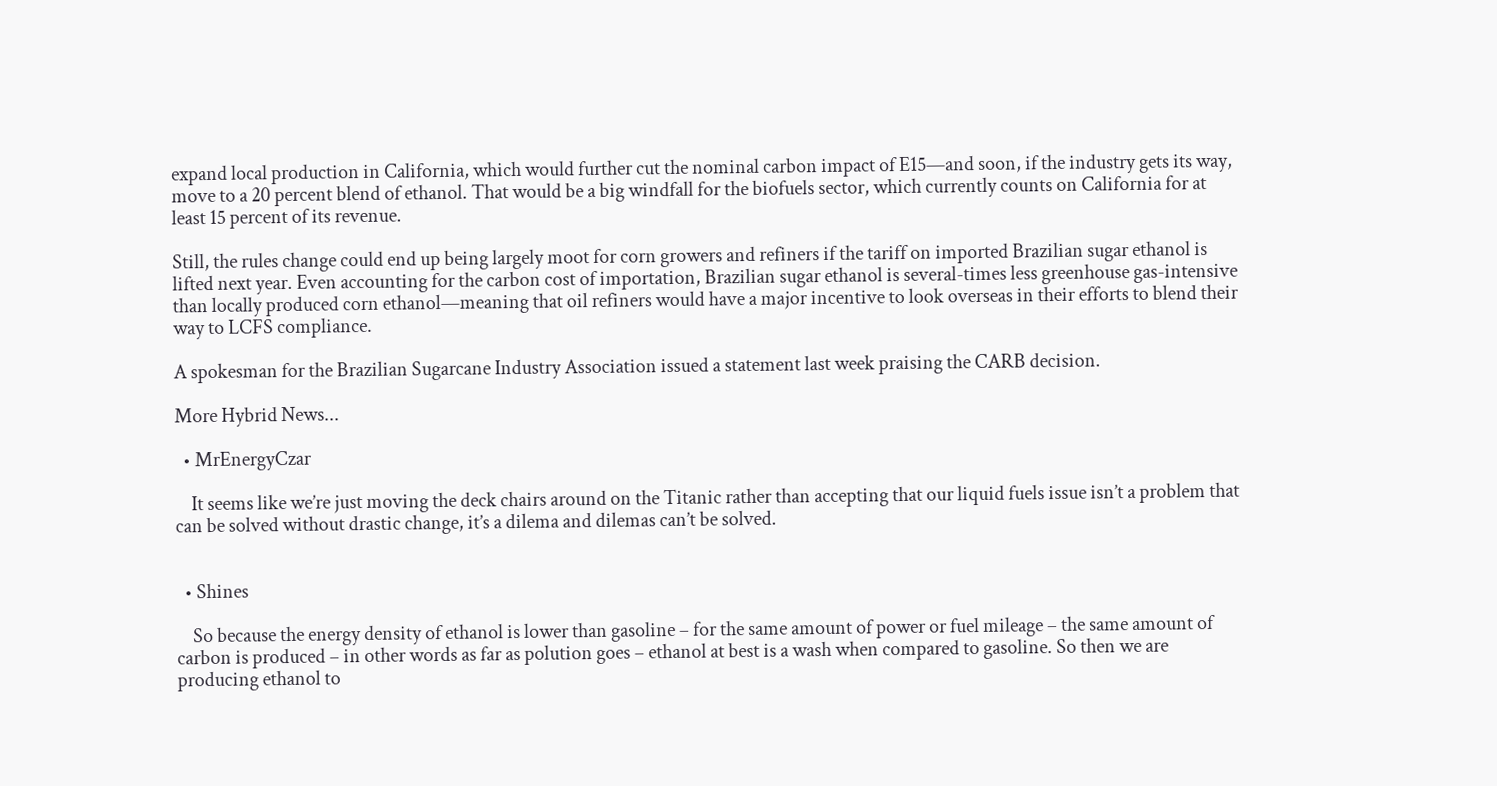expand local production in California, which would further cut the nominal carbon impact of E15—and soon, if the industry gets its way, move to a 20 percent blend of ethanol. That would be a big windfall for the biofuels sector, which currently counts on California for at least 15 percent of its revenue.

Still, the rules change could end up being largely moot for corn growers and refiners if the tariff on imported Brazilian sugar ethanol is lifted next year. Even accounting for the carbon cost of importation, Brazilian sugar ethanol is several-times less greenhouse gas-intensive than locally produced corn ethanol—meaning that oil refiners would have a major incentive to look overseas in their efforts to blend their way to LCFS compliance.

A spokesman for the Brazilian Sugarcane Industry Association issued a statement last week praising the CARB decision.

More Hybrid News...

  • MrEnergyCzar

    It seems like we’re just moving the deck chairs around on the Titanic rather than accepting that our liquid fuels issue isn’t a problem that can be solved without drastic change, it’s a dilema and dilemas can’t be solved.


  • Shines

    So because the energy density of ethanol is lower than gasoline – for the same amount of power or fuel mileage – the same amount of carbon is produced – in other words as far as polution goes – ethanol at best is a wash when compared to gasoline. So then we are producing ethanol to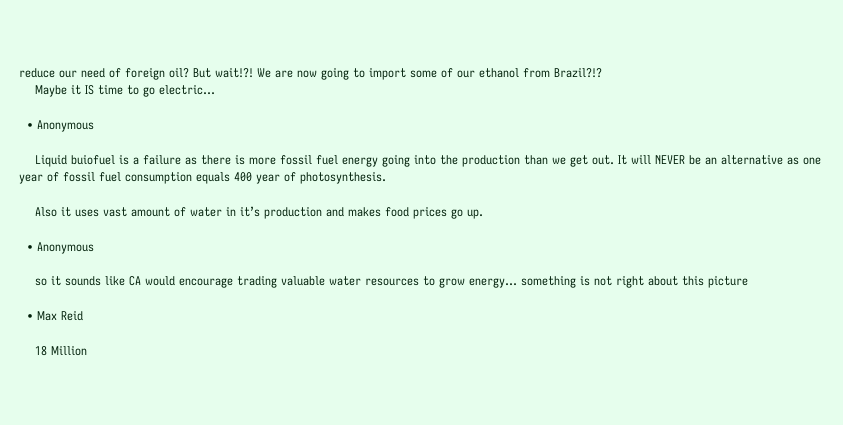reduce our need of foreign oil? But wait!?! We are now going to import some of our ethanol from Brazil?!?
    Maybe it IS time to go electric…

  • Anonymous

    Liquid buiofuel is a failure as there is more fossil fuel energy going into the production than we get out. It will NEVER be an alternative as one year of fossil fuel consumption equals 400 year of photosynthesis.

    Also it uses vast amount of water in it’s production and makes food prices go up.

  • Anonymous

    so it sounds like CA would encourage trading valuable water resources to grow energy… something is not right about this picture

  • Max Reid

    18 Million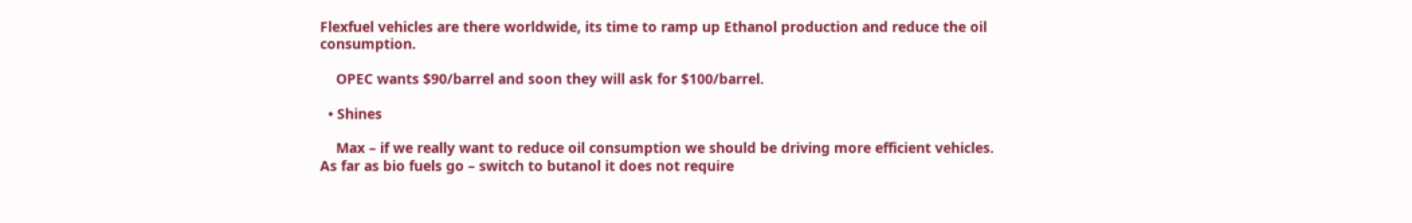Flexfuel vehicles are there worldwide, its time to ramp up Ethanol production and reduce the oil consumption.

    OPEC wants $90/barrel and soon they will ask for $100/barrel.

  • Shines

    Max – if we really want to reduce oil consumption we should be driving more efficient vehicles. As far as bio fuels go – switch to butanol it does not require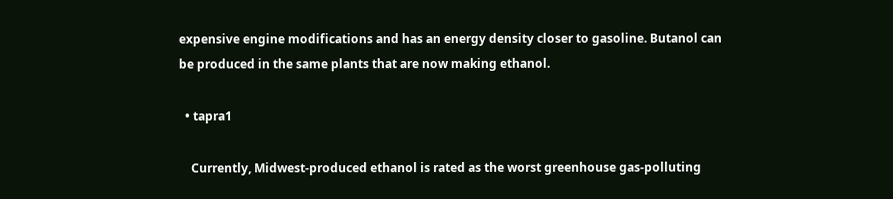expensive engine modifications and has an energy density closer to gasoline. Butanol can be produced in the same plants that are now making ethanol.

  • tapra1

    Currently, Midwest-produced ethanol is rated as the worst greenhouse gas-polluting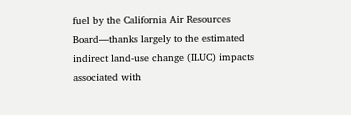fuel by the California Air Resources Board—thanks largely to the estimated indirect land-use change (ILUC) impacts associated with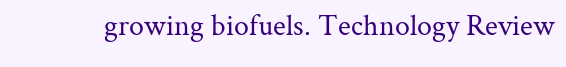growing biofuels. Technology Review